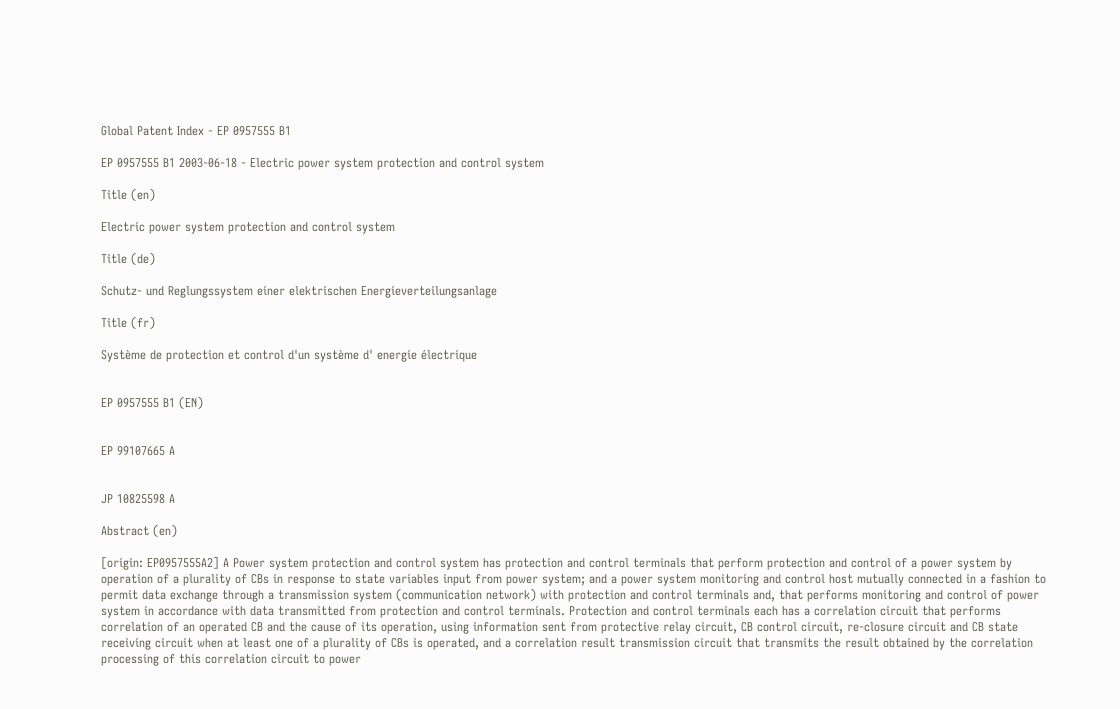Global Patent Index - EP 0957555 B1

EP 0957555 B1 2003-06-18 - Electric power system protection and control system

Title (en)

Electric power system protection and control system

Title (de)

Schutz- und Reglungssystem einer elektrischen Energieverteilungsanlage

Title (fr)

Système de protection et control d'un système d' energie électrique


EP 0957555 B1 (EN)


EP 99107665 A


JP 10825598 A

Abstract (en)

[origin: EP0957555A2] A Power system protection and control system has protection and control terminals that perform protection and control of a power system by operation of a plurality of CBs in response to state variables input from power system; and a power system monitoring and control host mutually connected in a fashion to permit data exchange through a transmission system (communication network) with protection and control terminals and, that performs monitoring and control of power system in accordance with data transmitted from protection and control terminals. Protection and control terminals each has a correlation circuit that performs correlation of an operated CB and the cause of its operation, using information sent from protective relay circuit, CB control circuit, re-closure circuit and CB state receiving circuit when at least one of a plurality of CBs is operated, and a correlation result transmission circuit that transmits the result obtained by the correlation processing of this correlation circuit to power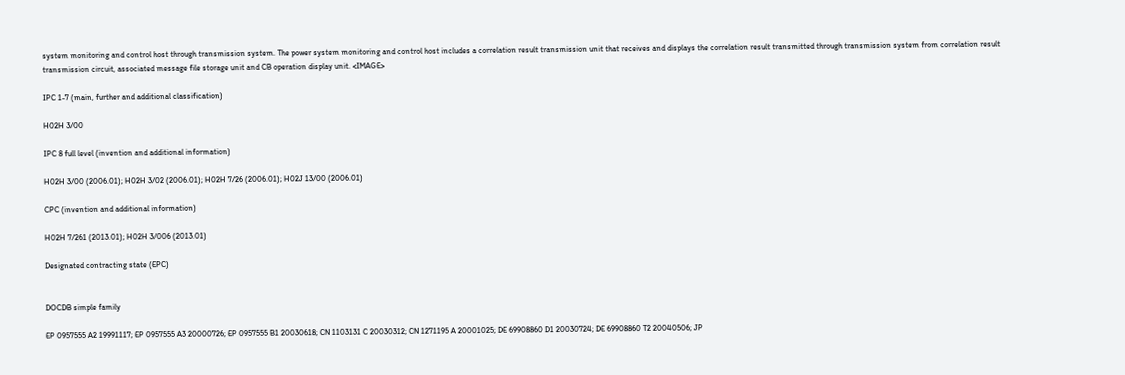system monitoring and control host through transmission system. The power system monitoring and control host includes a correlation result transmission unit that receives and displays the correlation result transmitted through transmission system from correlation result transmission circuit, associated message file storage unit and CB operation display unit. <IMAGE>

IPC 1-7 (main, further and additional classification)

H02H 3/00

IPC 8 full level (invention and additional information)

H02H 3/00 (2006.01); H02H 3/02 (2006.01); H02H 7/26 (2006.01); H02J 13/00 (2006.01)

CPC (invention and additional information)

H02H 7/261 (2013.01); H02H 3/006 (2013.01)

Designated contracting state (EPC)


DOCDB simple family

EP 0957555 A2 19991117; EP 0957555 A3 20000726; EP 0957555 B1 20030618; CN 1103131 C 20030312; CN 1271195 A 20001025; DE 69908860 D1 20030724; DE 69908860 T2 20040506; JP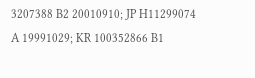3207388 B2 20010910; JP H11299074 A 19991029; KR 100352866 B1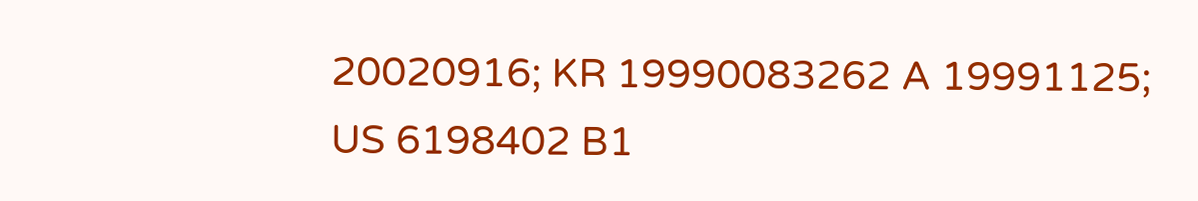20020916; KR 19990083262 A 19991125; US 6198402 B1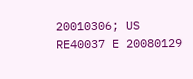20010306; US RE40037 E 20080129